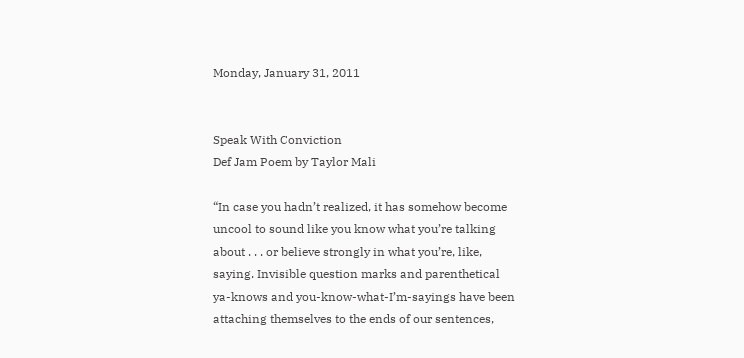Monday, January 31, 2011


Speak With Conviction
Def Jam Poem by Taylor Mali

“In case you hadn’t realized, it has somehow become uncool to sound like you know what you’re talking about . . . or believe strongly in what you’re, like, saying. Invisible question marks and parenthetical ya-knows and you-know-what-I’m-sayings have been attaching themselves to the ends of our sentences,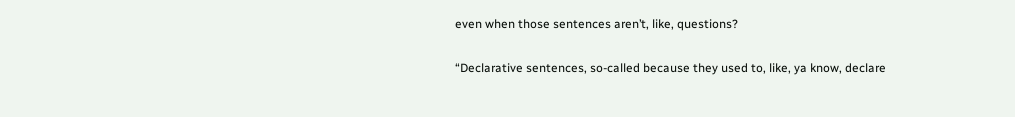even when those sentences aren’t, like, questions?

“Declarative sentences, so-called because they used to, like, ya know, declare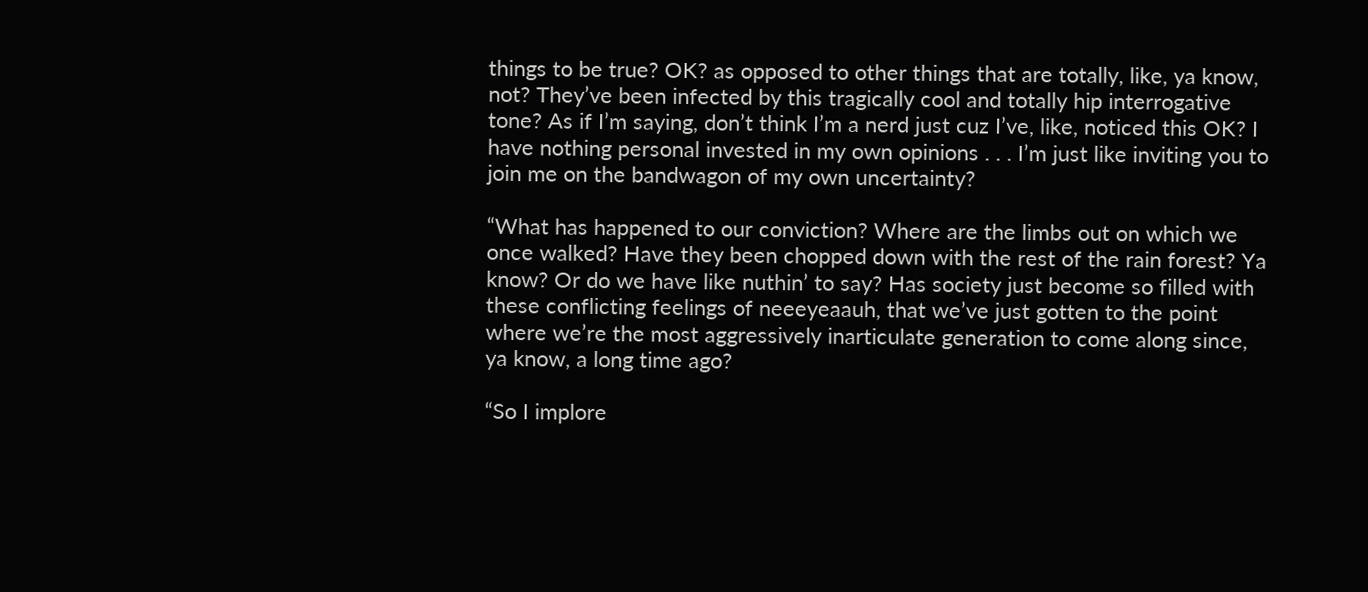things to be true? OK? as opposed to other things that are totally, like, ya know, not? They’ve been infected by this tragically cool and totally hip interrogative tone? As if I’m saying, don’t think I’m a nerd just cuz I’ve, like, noticed this OK? I have nothing personal invested in my own opinions . . . I’m just like inviting you to join me on the bandwagon of my own uncertainty?

“What has happened to our conviction? Where are the limbs out on which we once walked? Have they been chopped down with the rest of the rain forest? Ya know? Or do we have like nuthin’ to say? Has society just become so filled with these conflicting feelings of neeeyeaauh, that we’ve just gotten to the point where we’re the most aggressively inarticulate generation to come along since, ya know, a long time ago?

“So I implore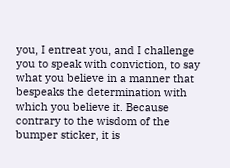you, I entreat you, and I challenge you to speak with conviction, to say what you believe in a manner that bespeaks the determination with which you believe it. Because contrary to the wisdom of the bumper sticker, it is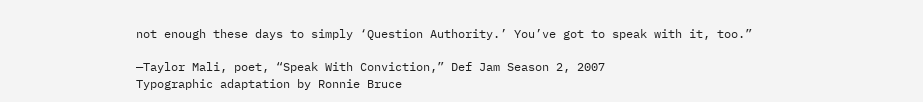not enough these days to simply ‘Question Authority.’ You’ve got to speak with it, too.”

—Taylor Mali, poet, “Speak With Conviction,” Def Jam Season 2, 2007
Typographic adaptation by Ronnie Bruce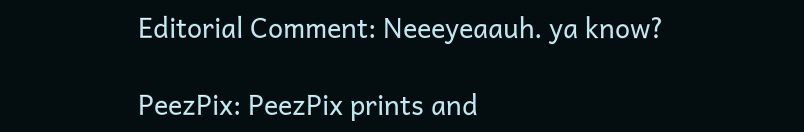Editorial Comment: Neeeyeaauh. ya know?

PeezPix: PeezPix prints and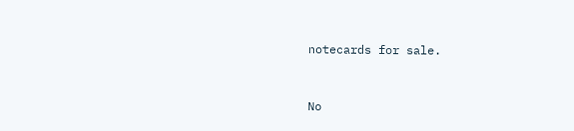notecards for sale.


No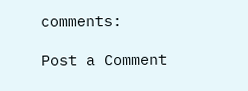comments:

Post a Comment